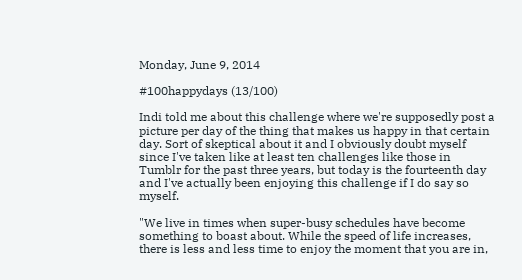Monday, June 9, 2014

#100happydays (13/100)

Indi told me about this challenge where we're supposedly post a picture per day of the thing that makes us happy in that certain day. Sort of skeptical about it and I obviously doubt myself since I've taken like at least ten challenges like those in Tumblr for the past three years, but today is the fourteenth day and I've actually been enjoying this challenge if I do say so myself.

"We live in times when super-busy schedules have become something to boast about. While the speed of life increases, there is less and less time to enjoy the moment that you are in,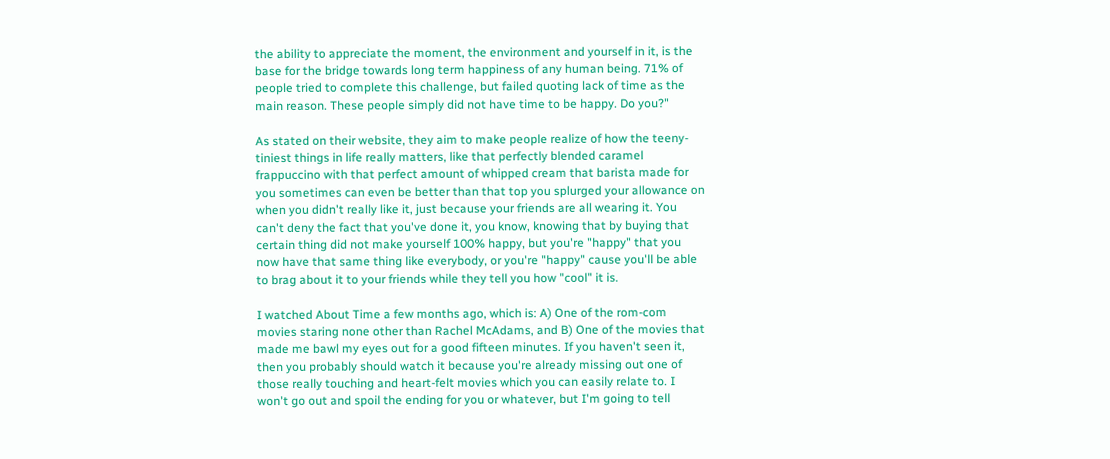the ability to appreciate the moment, the environment and yourself in it, is the base for the bridge towards long term happiness of any human being. 71% of people tried to complete this challenge, but failed quoting lack of time as the main reason. These people simply did not have time to be happy. Do you?"

As stated on their website, they aim to make people realize of how the teeny-tiniest things in life really matters, like that perfectly blended caramel frappuccino with that perfect amount of whipped cream that barista made for you sometimes can even be better than that top you splurged your allowance on when you didn't really like it, just because your friends are all wearing it. You can't deny the fact that you've done it, you know, knowing that by buying that certain thing did not make yourself 100% happy, but you're "happy" that you now have that same thing like everybody, or you're "happy" cause you'll be able to brag about it to your friends while they tell you how "cool" it is.

I watched About Time a few months ago, which is: A) One of the rom-com movies staring none other than Rachel McAdams, and B) One of the movies that made me bawl my eyes out for a good fifteen minutes. If you haven't seen it, then you probably should watch it because you're already missing out one of those really touching and heart-felt movies which you can easily relate to. I won't go out and spoil the ending for you or whatever, but I'm going to tell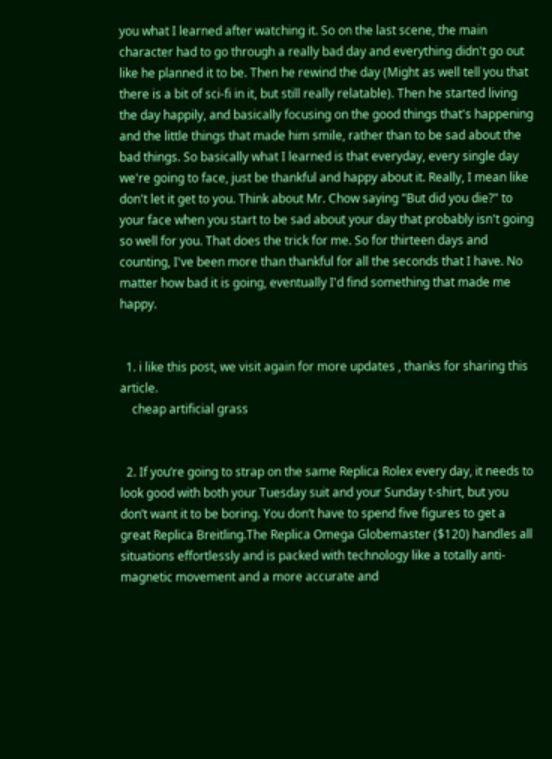you what I learned after watching it. So on the last scene, the main character had to go through a really bad day and everything didn't go out like he planned it to be. Then he rewind the day (Might as well tell you that there is a bit of sci-fi in it, but still really relatable). Then he started living the day happily, and basically focusing on the good things that's happening and the little things that made him smile, rather than to be sad about the bad things. So basically what I learned is that everyday, every single day we're going to face, just be thankful and happy about it. Really, I mean like don't let it get to you. Think about Mr. Chow saying "But did you die?" to your face when you start to be sad about your day that probably isn't going so well for you. That does the trick for me. So for thirteen days and counting, I've been more than thankful for all the seconds that I have. No matter how bad it is going, eventually I'd find something that made me happy.


  1. i like this post, we visit again for more updates , thanks for sharing this article.
    cheap artificial grass


  2. If you’re going to strap on the same Replica Rolex every day, it needs to look good with both your Tuesday suit and your Sunday t-shirt, but you don’t want it to be boring. You don’t have to spend five figures to get a great Replica Breitling.The Replica Omega Globemaster ($120) handles all situations effortlessly and is packed with technology like a totally anti-magnetic movement and a more accurate and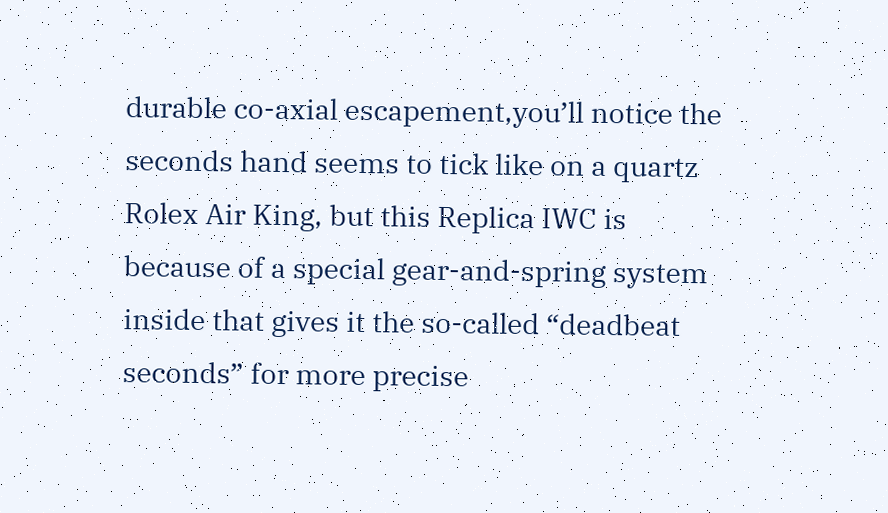durable co-axial escapement,you’ll notice the seconds hand seems to tick like on a quartz Rolex Air King, but this Replica IWC is because of a special gear-and-spring system inside that gives it the so-called “deadbeat seconds” for more precise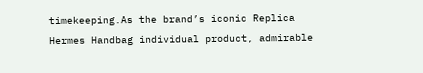timekeeping.As the brand’s iconic Replica Hermes Handbag individual product, admirable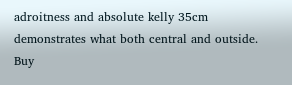adroitness and absolute kelly 35cm demonstrates what both central and outside. Buy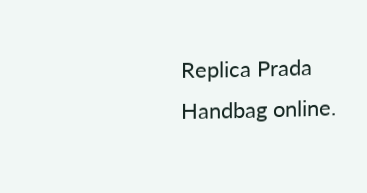Replica Prada Handbag online.